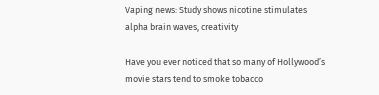Vaping news: Study shows nicotine stimulates alpha brain waves, creativity

Have you ever noticed that so many of Hollywood’s movie stars tend to smoke tobacco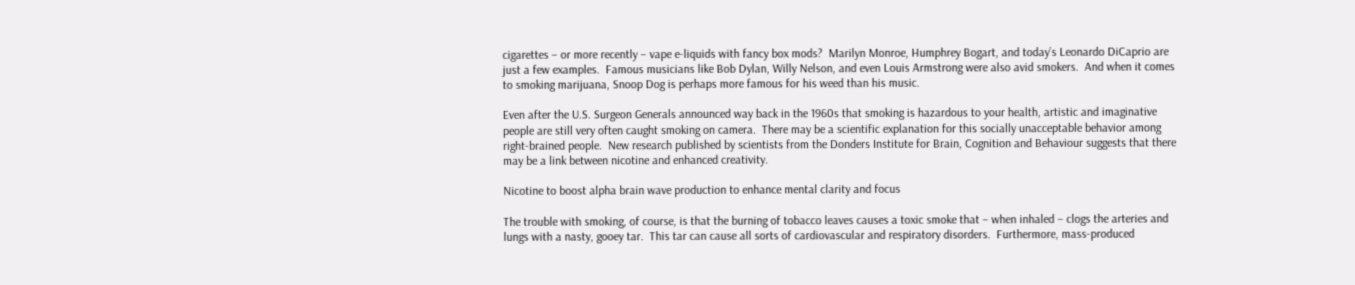cigarettes – or more recently – vape e-liquids with fancy box mods?  Marilyn Monroe, Humphrey Bogart, and today’s Leonardo DiCaprio are just a few examples.  Famous musicians like Bob Dylan, Willy Nelson, and even Louis Armstrong were also avid smokers.  And when it comes to smoking marijuana, Snoop Dog is perhaps more famous for his weed than his music.

Even after the U.S. Surgeon Generals announced way back in the 1960s that smoking is hazardous to your health, artistic and imaginative people are still very often caught smoking on camera.  There may be a scientific explanation for this socially unacceptable behavior among right-brained people.  New research published by scientists from the Donders Institute for Brain, Cognition and Behaviour suggests that there may be a link between nicotine and enhanced creativity.

Nicotine to boost alpha brain wave production to enhance mental clarity and focus

The trouble with smoking, of course, is that the burning of tobacco leaves causes a toxic smoke that – when inhaled – clogs the arteries and lungs with a nasty, gooey tar.  This tar can cause all sorts of cardiovascular and respiratory disorders.  Furthermore, mass-produced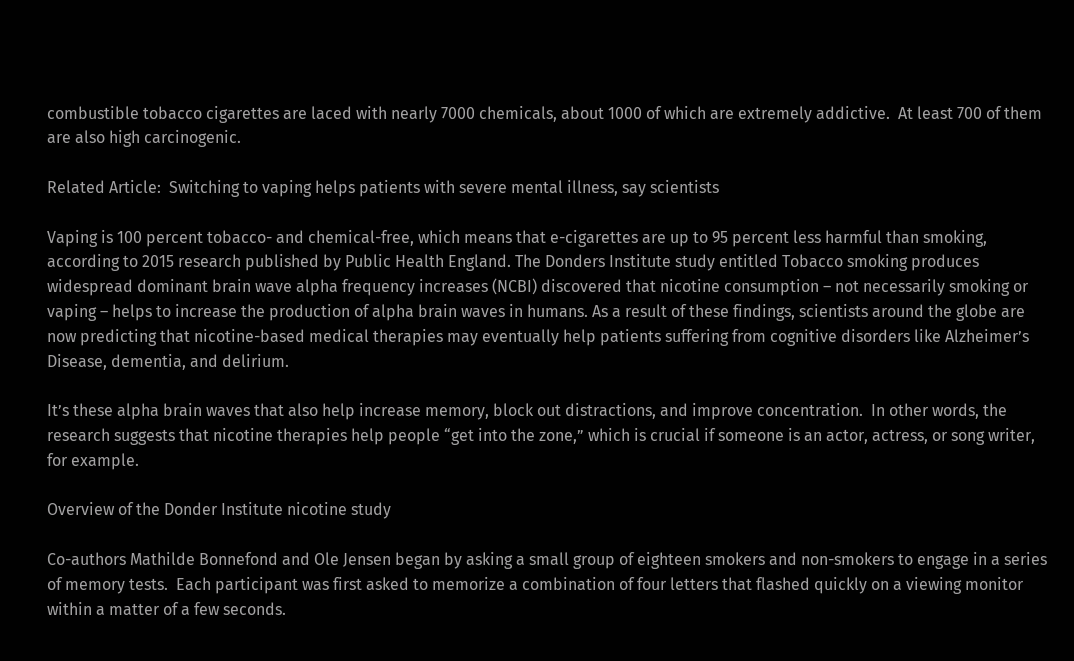combustible tobacco cigarettes are laced with nearly 7000 chemicals, about 1000 of which are extremely addictive.  At least 700 of them are also high carcinogenic.

Related Article:  Switching to vaping helps patients with severe mental illness, say scientists

Vaping is 100 percent tobacco- and chemical-free, which means that e-cigarettes are up to 95 percent less harmful than smoking, according to 2015 research published by Public Health England. The Donders Institute study entitled Tobacco smoking produces widespread dominant brain wave alpha frequency increases (NCBI) discovered that nicotine consumption – not necessarily smoking or vaping – helps to increase the production of alpha brain waves in humans. As a result of these findings, scientists around the globe are now predicting that nicotine-based medical therapies may eventually help patients suffering from cognitive disorders like Alzheimer’s Disease, dementia, and delirium.

It’s these alpha brain waves that also help increase memory, block out distractions, and improve concentration.  In other words, the research suggests that nicotine therapies help people “get into the zone,” which is crucial if someone is an actor, actress, or song writer, for example.

Overview of the Donder Institute nicotine study

Co-authors Mathilde Bonnefond and Ole Jensen began by asking a small group of eighteen smokers and non-smokers to engage in a series of memory tests.  Each participant was first asked to memorize a combination of four letters that flashed quickly on a viewing monitor within a matter of a few seconds.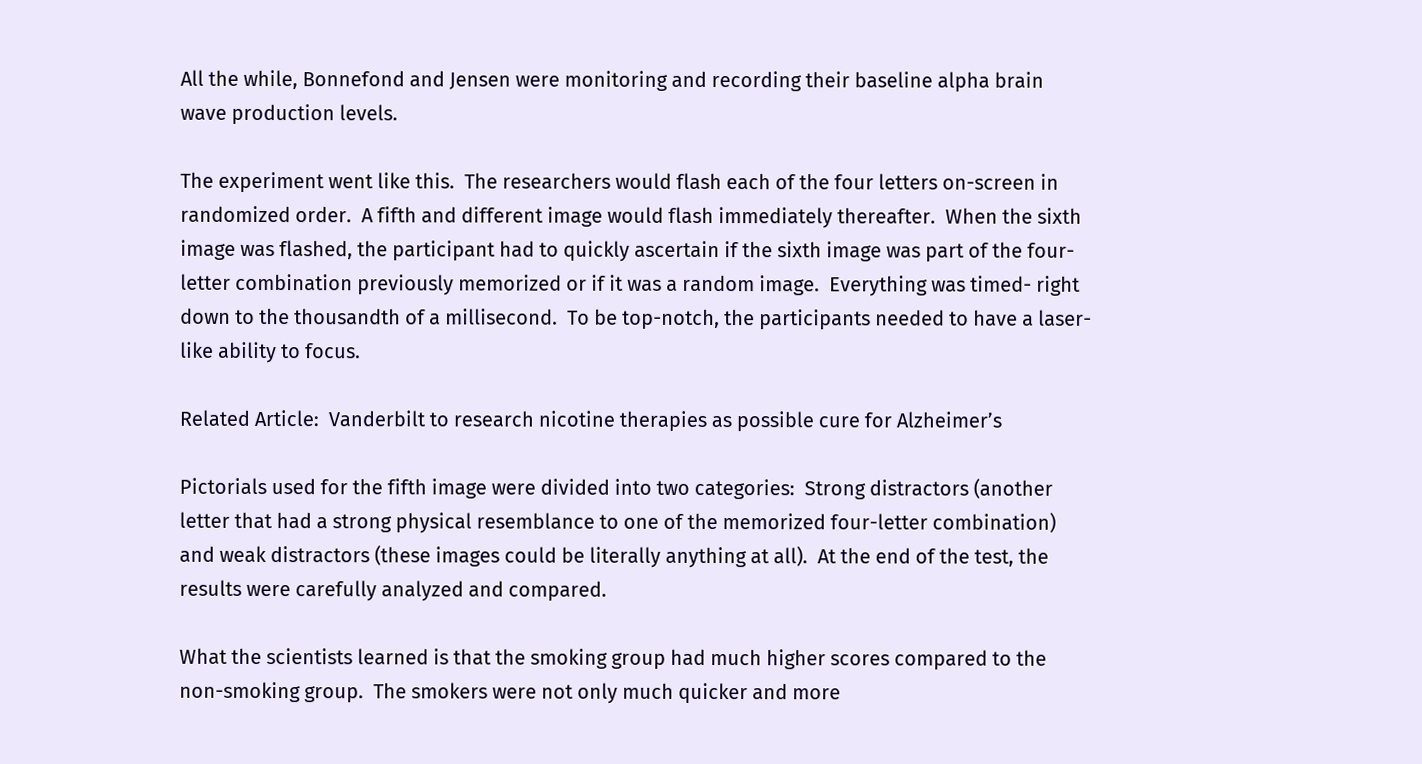All the while, Bonnefond and Jensen were monitoring and recording their baseline alpha brain wave production levels.

The experiment went like this.  The researchers would flash each of the four letters on-screen in randomized order.  A fifth and different image would flash immediately thereafter.  When the sixth image was flashed, the participant had to quickly ascertain if the sixth image was part of the four-letter combination previously memorized or if it was a random image.  Everything was timed- right down to the thousandth of a millisecond.  To be top-notch, the participants needed to have a laser-like ability to focus.

Related Article:  Vanderbilt to research nicotine therapies as possible cure for Alzheimer’s

Pictorials used for the fifth image were divided into two categories:  Strong distractors (another letter that had a strong physical resemblance to one of the memorized four-letter combination) and weak distractors (these images could be literally anything at all).  At the end of the test, the results were carefully analyzed and compared.

What the scientists learned is that the smoking group had much higher scores compared to the non-smoking group.  The smokers were not only much quicker and more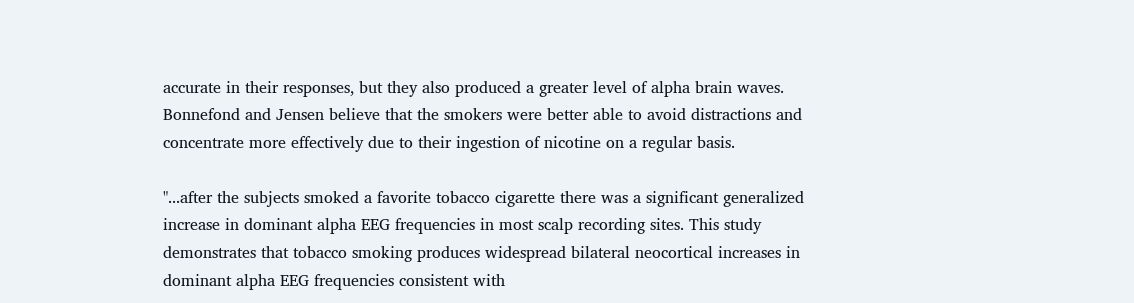accurate in their responses, but they also produced a greater level of alpha brain waves.  Bonnefond and Jensen believe that the smokers were better able to avoid distractions and concentrate more effectively due to their ingestion of nicotine on a regular basis.

"...after the subjects smoked a favorite tobacco cigarette there was a significant generalized increase in dominant alpha EEG frequencies in most scalp recording sites. This study demonstrates that tobacco smoking produces widespread bilateral neocortical increases in dominant alpha EEG frequencies consistent with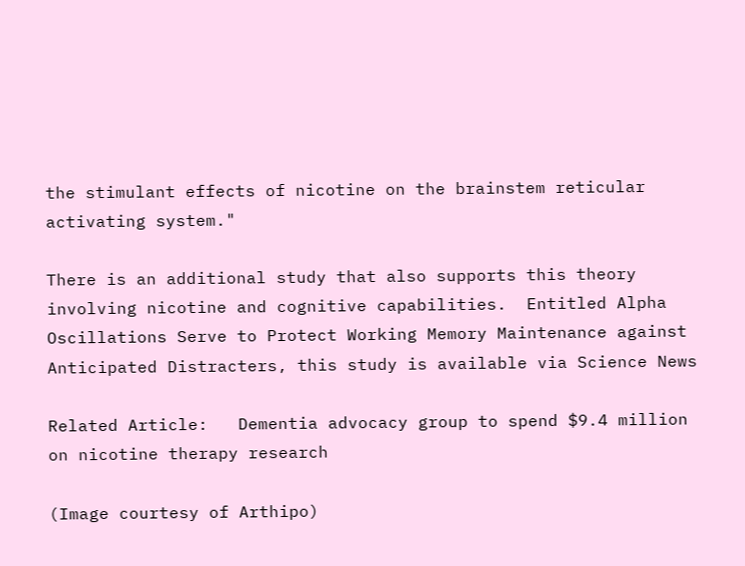the stimulant effects of nicotine on the brainstem reticular activating system."

There is an additional study that also supports this theory involving nicotine and cognitive capabilities.  Entitled Alpha Oscillations Serve to Protect Working Memory Maintenance against Anticipated Distracters, this study is available via Science News

Related Article:   Dementia advocacy group to spend $9.4 million on nicotine therapy research

(Image courtesy of Arthipo)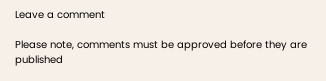Leave a comment

Please note, comments must be approved before they are published